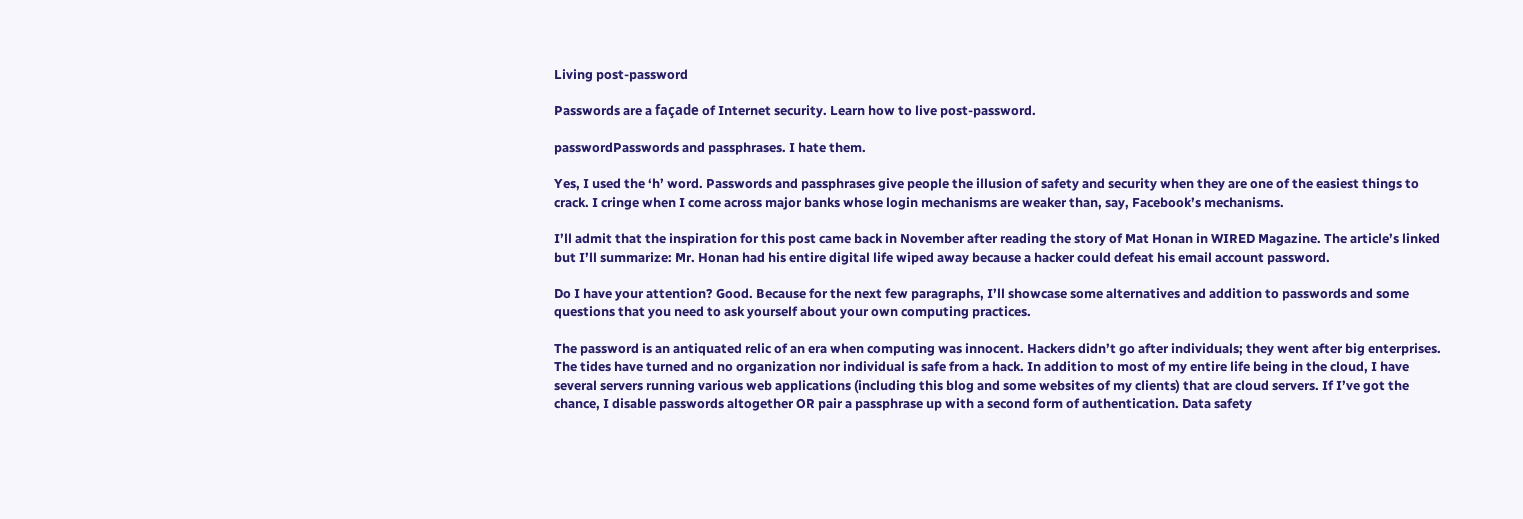Living post-password

Passwords are a façade of Internet security. Learn how to live post-password.

passwordPasswords and passphrases. I hate them.

Yes, I used the ‘h’ word. Passwords and passphrases give people the illusion of safety and security when they are one of the easiest things to crack. I cringe when I come across major banks whose login mechanisms are weaker than, say, Facebook’s mechanisms.

I’ll admit that the inspiration for this post came back in November after reading the story of Mat Honan in WIRED Magazine. The article’s linked but I’ll summarize: Mr. Honan had his entire digital life wiped away because a hacker could defeat his email account password.

Do I have your attention? Good. Because for the next few paragraphs, I’ll showcase some alternatives and addition to passwords and some questions that you need to ask yourself about your own computing practices.

The password is an antiquated relic of an era when computing was innocent. Hackers didn’t go after individuals; they went after big enterprises. The tides have turned and no organization nor individual is safe from a hack. In addition to most of my entire life being in the cloud, I have several servers running various web applications (including this blog and some websites of my clients) that are cloud servers. If I’ve got the chance, I disable passwords altogether OR pair a passphrase up with a second form of authentication. Data safety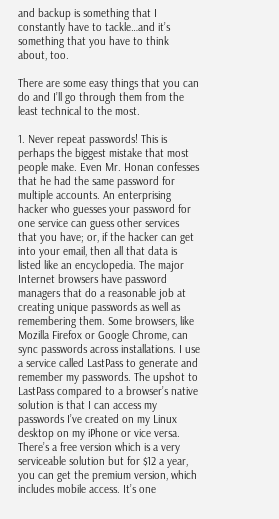and backup is something that I constantly have to tackle…and it’s something that you have to think about, too.

There are some easy things that you can do and I’ll go through them from the least technical to the most.

1. Never repeat passwords! This is perhaps the biggest mistake that most people make. Even Mr. Honan confesses that he had the same password for multiple accounts. An enterprising hacker who guesses your password for one service can guess other services that you have; or, if the hacker can get into your email, then all that data is listed like an encyclopedia. The major Internet browsers have password managers that do a reasonable job at creating unique passwords as well as remembering them. Some browsers, like Mozilla Firefox or Google Chrome, can sync passwords across installations. I use a service called LastPass to generate and remember my passwords. The upshot to LastPass compared to a browser’s native solution is that I can access my passwords I’ve created on my Linux desktop on my iPhone or vice versa. There’s a free version which is a very serviceable solution but for $12 a year, you can get the premium version, which includes mobile access. It’s one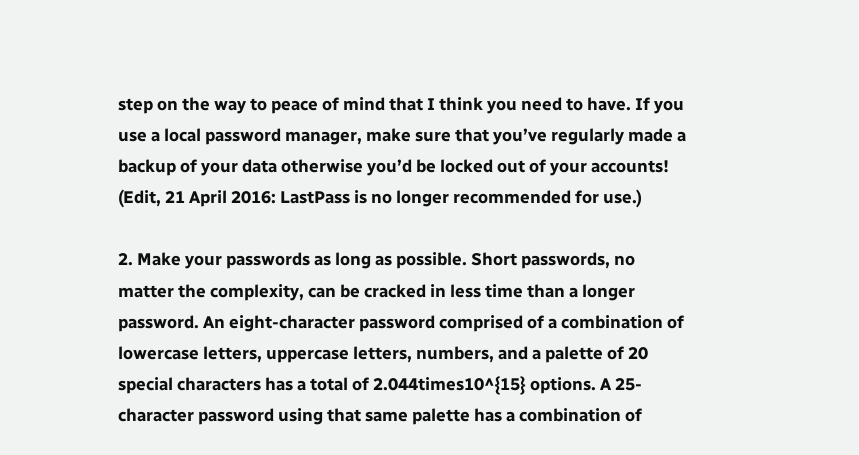step on the way to peace of mind that I think you need to have. If you use a local password manager, make sure that you’ve regularly made a backup of your data otherwise you’d be locked out of your accounts! (Edit, 21 April 2016: LastPass is no longer recommended for use.)

2. Make your passwords as long as possible. Short passwords, no matter the complexity, can be cracked in less time than a longer password. An eight-character password comprised of a combination of lowercase letters, uppercase letters, numbers, and a palette of 20 special characters has a total of 2.044times10^{15} options. A 25-character password using that same palette has a combination of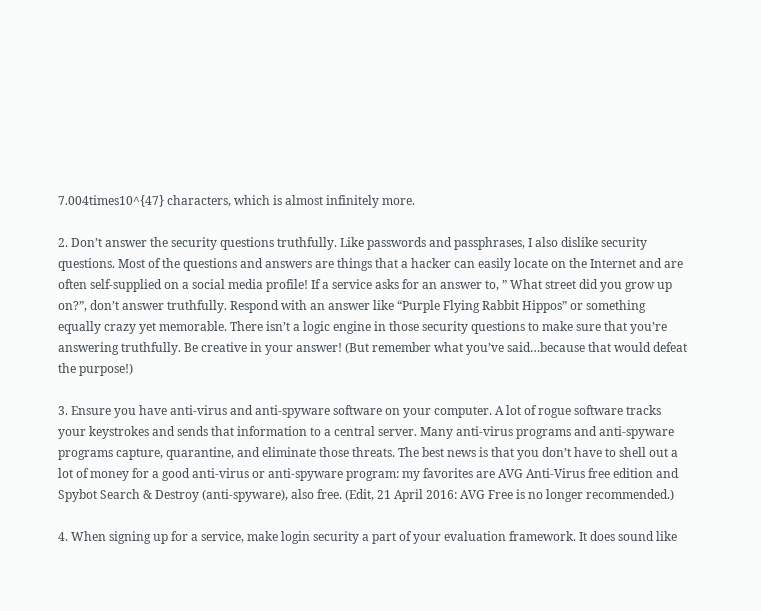7.004times10^{47} characters, which is almost infinitely more.

2. Don’t answer the security questions truthfully. Like passwords and passphrases, I also dislike security questions. Most of the questions and answers are things that a hacker can easily locate on the Internet and are often self-supplied on a social media profile! If a service asks for an answer to, ” What street did you grow up on?”, don’t answer truthfully. Respond with an answer like “Purple Flying Rabbit Hippos” or something equally crazy yet memorable. There isn’t a logic engine in those security questions to make sure that you’re answering truthfully. Be creative in your answer! (But remember what you’ve said…because that would defeat the purpose!)

3. Ensure you have anti-virus and anti-spyware software on your computer. A lot of rogue software tracks your keystrokes and sends that information to a central server. Many anti-virus programs and anti-spyware programs capture, quarantine, and eliminate those threats. The best news is that you don’t have to shell out a lot of money for a good anti-virus or anti-spyware program: my favorites are AVG Anti-Virus free edition and Spybot Search & Destroy (anti-spyware), also free. (Edit, 21 April 2016: AVG Free is no longer recommended.)

4. When signing up for a service, make login security a part of your evaluation framework. It does sound like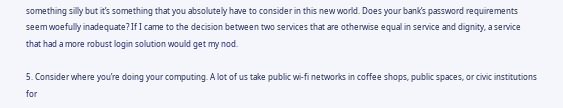something silly but it’s something that you absolutely have to consider in this new world. Does your bank’s password requirements seem woefully inadequate? If I came to the decision between two services that are otherwise equal in service and dignity, a service that had a more robust login solution would get my nod.

5. Consider where you’re doing your computing. A lot of us take public wi-fi networks in coffee shops, public spaces, or civic institutions for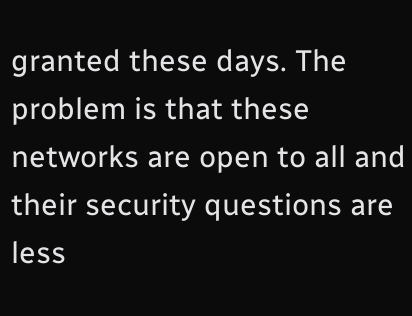granted these days. The problem is that these networks are open to all and their security questions are less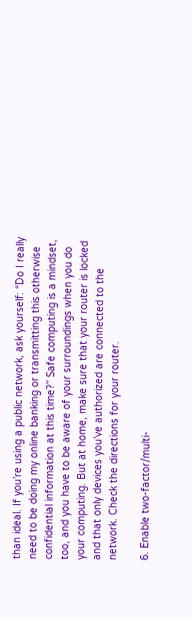than ideal. If you’re using a public network, ask yourself: “Do I really need to be doing my online banking or transmitting this otherwise confidential information at this time?” Safe computing is a mindset, too, and you have to be aware of your surroundings when you do your computing. But at home, make sure that your router is locked and that only devices you’ve authorized are connected to the network. Check the directions for your router.

6. Enable two-factor/multi-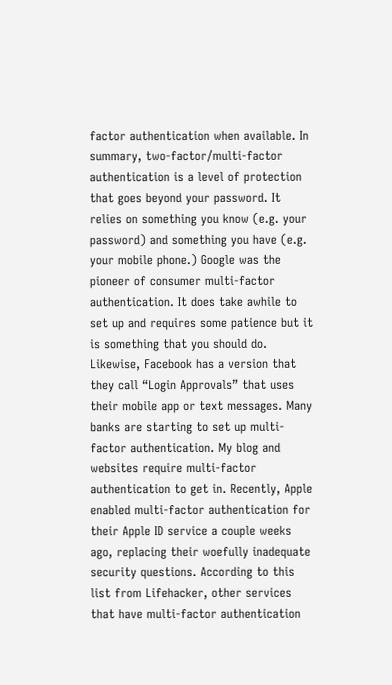factor authentication when available. In summary, two-factor/multi-factor authentication is a level of protection that goes beyond your password. It relies on something you know (e.g. your password) and something you have (e.g. your mobile phone.) Google was the pioneer of consumer multi-factor authentication. It does take awhile to set up and requires some patience but it is something that you should do. Likewise, Facebook has a version that they call “Login Approvals” that uses their mobile app or text messages. Many banks are starting to set up multi-factor authentication. My blog and websites require multi-factor authentication to get in. Recently, Apple enabled multi-factor authentication for their Apple ID service a couple weeks ago, replacing their woefully inadequate security questions. According to this list from Lifehacker, other services that have multi-factor authentication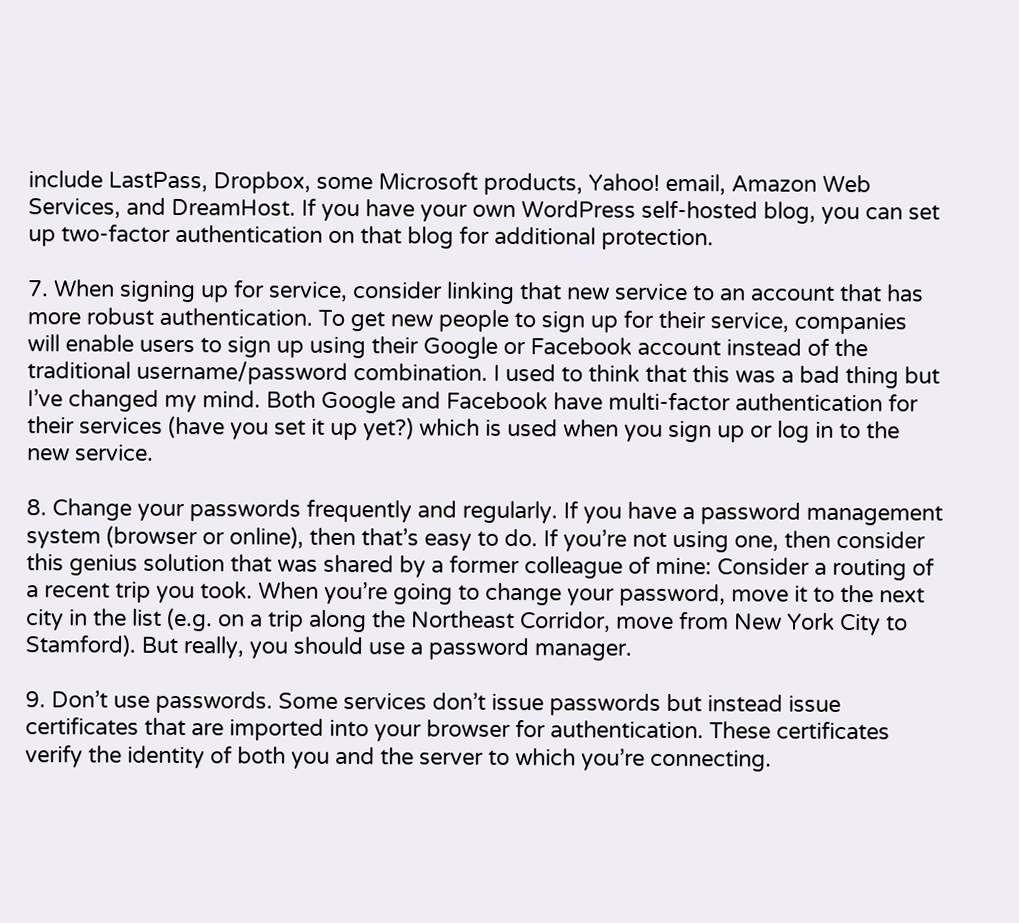include LastPass, Dropbox, some Microsoft products, Yahoo! email, Amazon Web Services, and DreamHost. If you have your own WordPress self-hosted blog, you can set up two-factor authentication on that blog for additional protection.

7. When signing up for service, consider linking that new service to an account that has more robust authentication. To get new people to sign up for their service, companies will enable users to sign up using their Google or Facebook account instead of the traditional username/password combination. I used to think that this was a bad thing but I’ve changed my mind. Both Google and Facebook have multi-factor authentication for their services (have you set it up yet?) which is used when you sign up or log in to the new service.

8. Change your passwords frequently and regularly. If you have a password management system (browser or online), then that’s easy to do. If you’re not using one, then consider this genius solution that was shared by a former colleague of mine: Consider a routing of a recent trip you took. When you’re going to change your password, move it to the next city in the list (e.g. on a trip along the Northeast Corridor, move from New York City to Stamford). But really, you should use a password manager.

9. Don’t use passwords. Some services don’t issue passwords but instead issue certificates that are imported into your browser for authentication. These certificates verify the identity of both you and the server to which you’re connecting.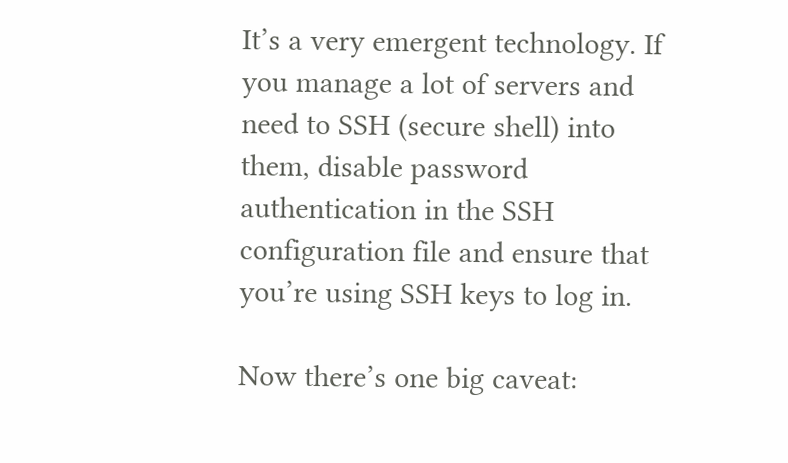It’s a very emergent technology. If you manage a lot of servers and need to SSH (secure shell) into them, disable password authentication in the SSH configuration file and ensure that you’re using SSH keys to log in.

Now there’s one big caveat: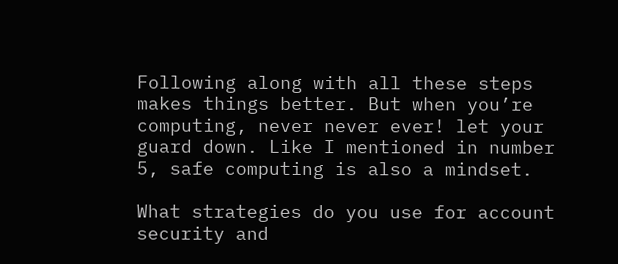Following along with all these steps makes things better. But when you’re computing, never never ever! let your guard down. Like I mentioned in number 5, safe computing is also a mindset.

What strategies do you use for account security and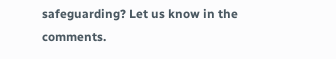safeguarding? Let us know in the comments.